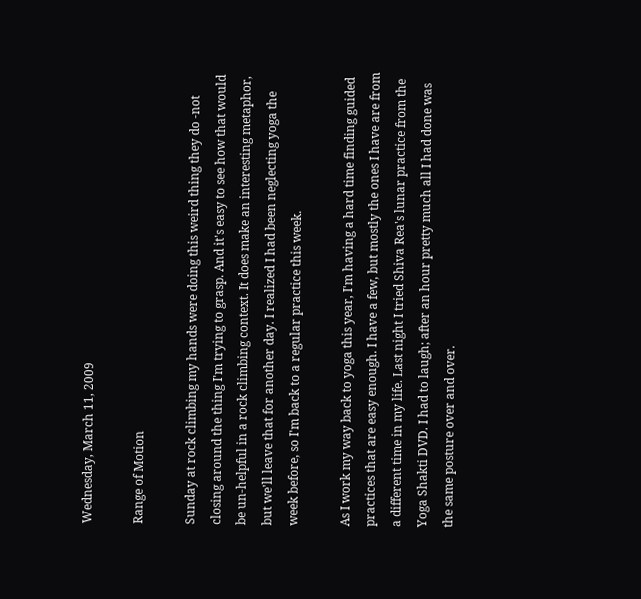Wednesday, March 11, 2009

Range of Motion

Sunday at rock climbing my hands were doing this weird thing they do -not closing around the thing I'm trying to grasp. And it's easy to see how that would be un-helpful in a rock climbing context. It does make an interesting metaphor, but we'll leave that for another day. I realized I had been neglecting yoga the week before, so I'm back to a regular practice this week.

As I work my way back to yoga this year, I'm having a hard time finding guided practices that are easy enough. I have a few, but mostly the ones I have are from a different time in my life. Last night I tried Shiva Rea's lunar practice from the Yoga Shakti DVD. I had to laugh; after an hour pretty much all I had done was the same posture over and over.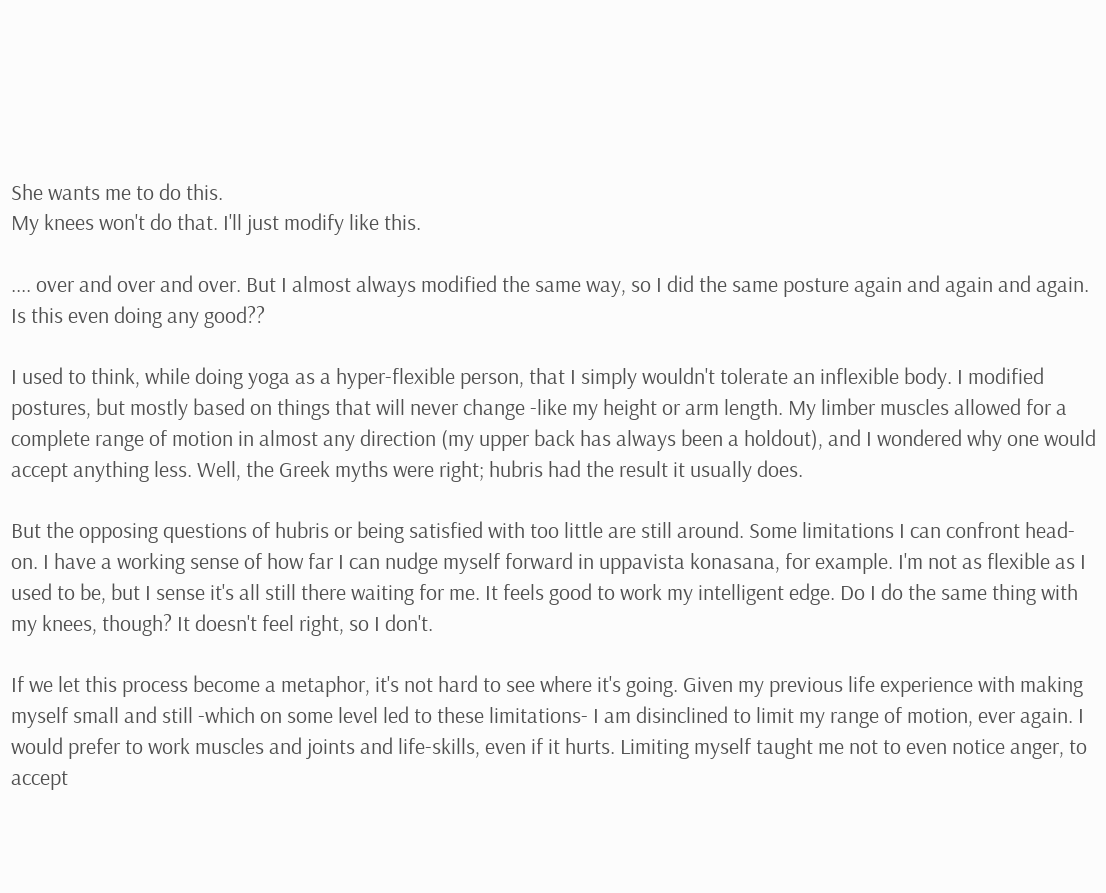She wants me to do this.
My knees won't do that. I'll just modify like this.

.... over and over and over. But I almost always modified the same way, so I did the same posture again and again and again. Is this even doing any good??

I used to think, while doing yoga as a hyper-flexible person, that I simply wouldn't tolerate an inflexible body. I modified postures, but mostly based on things that will never change -like my height or arm length. My limber muscles allowed for a complete range of motion in almost any direction (my upper back has always been a holdout), and I wondered why one would accept anything less. Well, the Greek myths were right; hubris had the result it usually does.

But the opposing questions of hubris or being satisfied with too little are still around. Some limitations I can confront head-on. I have a working sense of how far I can nudge myself forward in uppavista konasana, for example. I'm not as flexible as I used to be, but I sense it's all still there waiting for me. It feels good to work my intelligent edge. Do I do the same thing with my knees, though? It doesn't feel right, so I don't.

If we let this process become a metaphor, it's not hard to see where it's going. Given my previous life experience with making myself small and still -which on some level led to these limitations- I am disinclined to limit my range of motion, ever again. I would prefer to work muscles and joints and life-skills, even if it hurts. Limiting myself taught me not to even notice anger, to accept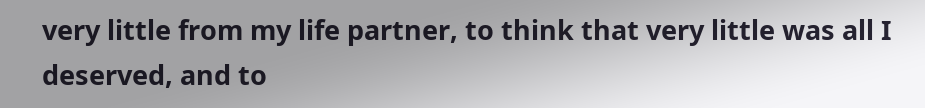very little from my life partner, to think that very little was all I deserved, and to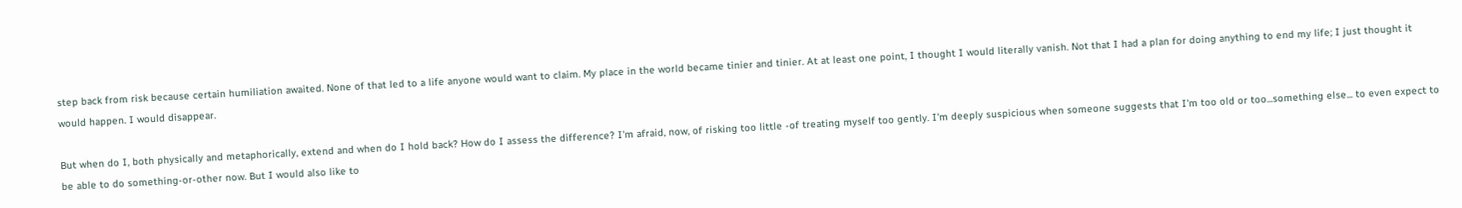step back from risk because certain humiliation awaited. None of that led to a life anyone would want to claim. My place in the world became tinier and tinier. At at least one point, I thought I would literally vanish. Not that I had a plan for doing anything to end my life; I just thought it would happen. I would disappear.

But when do I, both physically and metaphorically, extend and when do I hold back? How do I assess the difference? I'm afraid, now, of risking too little -of treating myself too gently. I'm deeply suspicious when someone suggests that I'm too old or too...something else... to even expect to be able to do something-or-other now. But I would also like to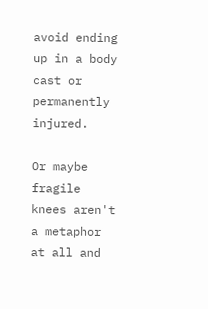avoid ending up in a body cast or permanently injured.

Or maybe fragile knees aren't a metaphor at all and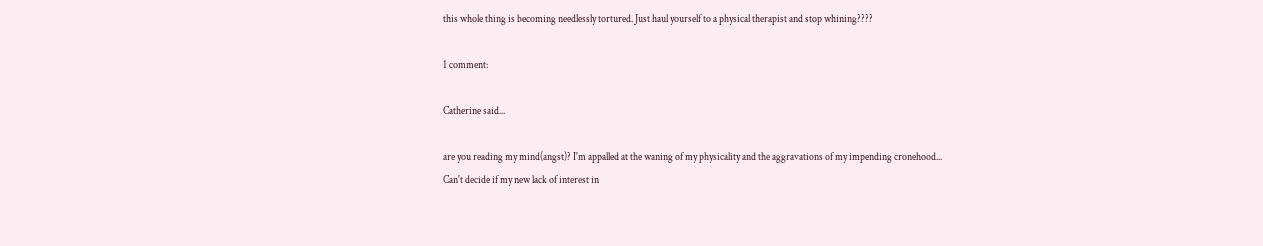this whole thing is becoming needlessly tortured. Just haul yourself to a physical therapist and stop whining????

1 comment:

Catherine said...

are you reading my mind(angst)? I'm appalled at the waning of my physicality and the aggravations of my impending cronehood...
Can't decide if my new lack of interest in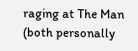raging at The Man (both personally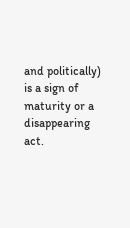and politically) is a sign of maturity or a disappearing act.